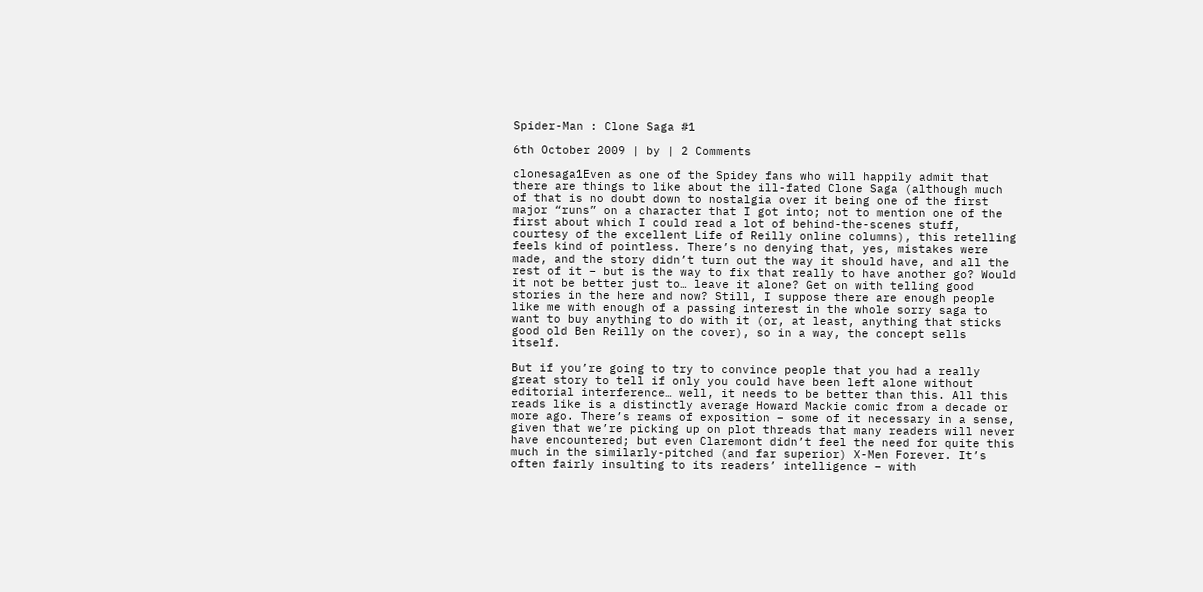Spider-Man : Clone Saga #1

6th October 2009 | by | 2 Comments

clonesaga1Even as one of the Spidey fans who will happily admit that there are things to like about the ill-fated Clone Saga (although much of that is no doubt down to nostalgia over it being one of the first major “runs” on a character that I got into; not to mention one of the first about which I could read a lot of behind-the-scenes stuff, courtesy of the excellent Life of Reilly online columns), this retelling feels kind of pointless. There’s no denying that, yes, mistakes were made, and the story didn’t turn out the way it should have, and all the rest of it – but is the way to fix that really to have another go? Would it not be better just to… leave it alone? Get on with telling good stories in the here and now? Still, I suppose there are enough people like me with enough of a passing interest in the whole sorry saga to want to buy anything to do with it (or, at least, anything that sticks good old Ben Reilly on the cover), so in a way, the concept sells itself.

But if you’re going to try to convince people that you had a really great story to tell if only you could have been left alone without editorial interference… well, it needs to be better than this. All this reads like is a distinctly average Howard Mackie comic from a decade or more ago. There’s reams of exposition – some of it necessary in a sense, given that we’re picking up on plot threads that many readers will never have encountered; but even Claremont didn’t feel the need for quite this much in the similarly-pitched (and far superior) X-Men Forever. It’s often fairly insulting to its readers’ intelligence – with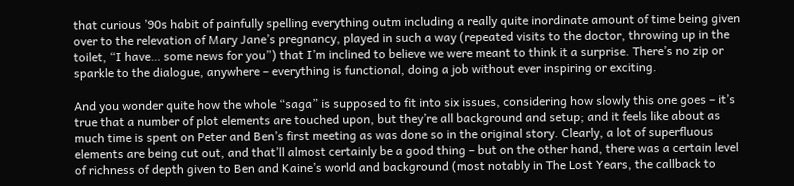that curious ’90s habit of painfully spelling everything outm including a really quite inordinate amount of time being given over to the relevation of Mary Jane’s pregnancy, played in such a way (repeated visits to the doctor, throwing up in the toilet, “I have… some news for you”) that I’m inclined to believe we were meant to think it a surprise. There’s no zip or sparkle to the dialogue, anywhere – everything is functional, doing a job without ever inspiring or exciting.

And you wonder quite how the whole “saga” is supposed to fit into six issues, considering how slowly this one goes – it’s true that a number of plot elements are touched upon, but they’re all background and setup; and it feels like about as much time is spent on Peter and Ben’s first meeting as was done so in the original story. Clearly, a lot of superfluous elements are being cut out, and that’ll almost certainly be a good thing – but on the other hand, there was a certain level of richness of depth given to Ben and Kaine’s world and background (most notably in The Lost Years, the callback to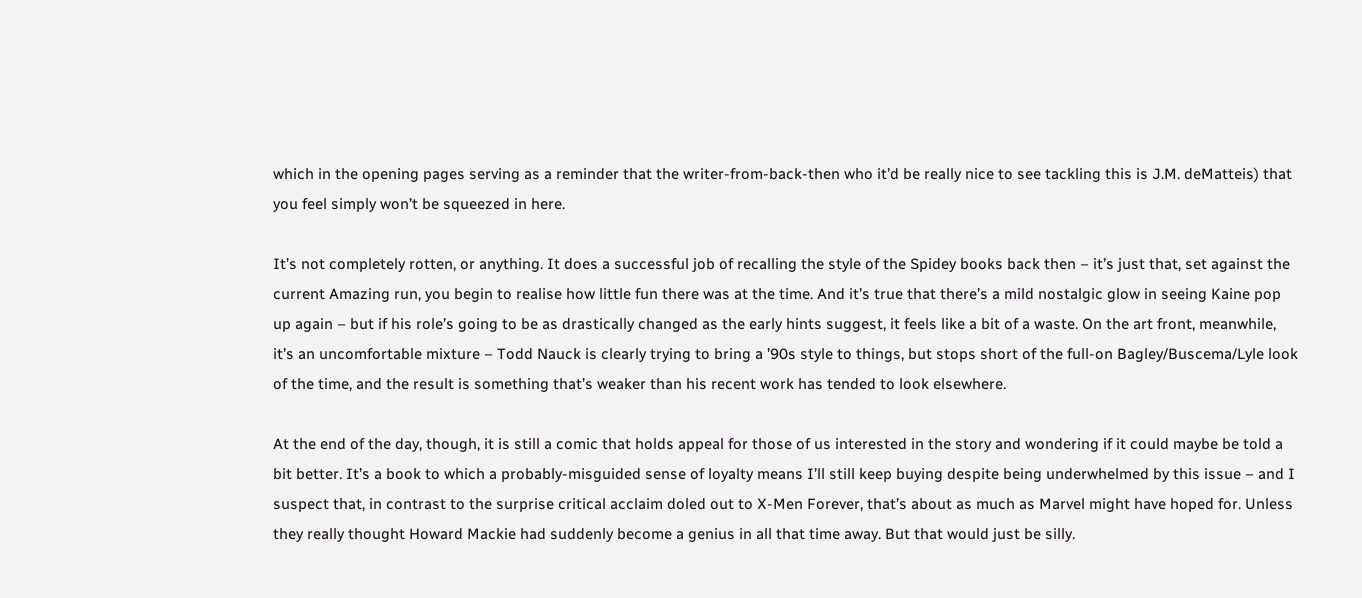which in the opening pages serving as a reminder that the writer-from-back-then who it’d be really nice to see tackling this is J.M. deMatteis) that you feel simply won’t be squeezed in here.

It’s not completely rotten, or anything. It does a successful job of recalling the style of the Spidey books back then – it’s just that, set against the current Amazing run, you begin to realise how little fun there was at the time. And it’s true that there’s a mild nostalgic glow in seeing Kaine pop up again – but if his role’s going to be as drastically changed as the early hints suggest, it feels like a bit of a waste. On the art front, meanwhile, it’s an uncomfortable mixture – Todd Nauck is clearly trying to bring a ’90s style to things, but stops short of the full-on Bagley/Buscema/Lyle look of the time, and the result is something that’s weaker than his recent work has tended to look elsewhere.

At the end of the day, though, it is still a comic that holds appeal for those of us interested in the story and wondering if it could maybe be told a bit better. It’s a book to which a probably-misguided sense of loyalty means I’ll still keep buying despite being underwhelmed by this issue – and I suspect that, in contrast to the surprise critical acclaim doled out to X-Men Forever, that’s about as much as Marvel might have hoped for. Unless they really thought Howard Mackie had suddenly become a genius in all that time away. But that would just be silly.